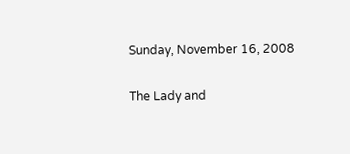Sunday, November 16, 2008

The Lady and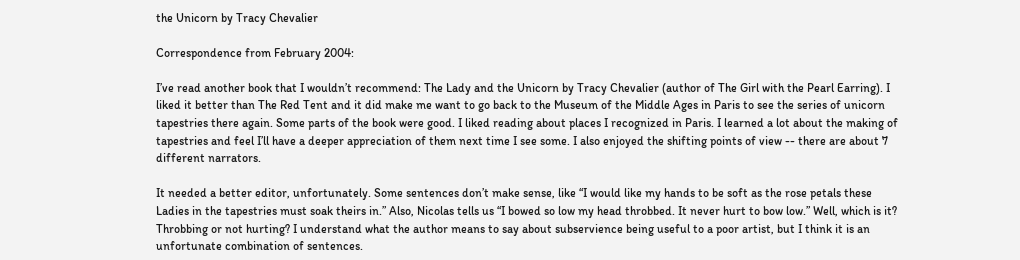the Unicorn by Tracy Chevalier

Correspondence from February 2004:

I’ve read another book that I wouldn’t recommend: The Lady and the Unicorn by Tracy Chevalier (author of The Girl with the Pearl Earring). I liked it better than The Red Tent and it did make me want to go back to the Museum of the Middle Ages in Paris to see the series of unicorn tapestries there again. Some parts of the book were good. I liked reading about places I recognized in Paris. I learned a lot about the making of tapestries and feel I’ll have a deeper appreciation of them next time I see some. I also enjoyed the shifting points of view -- there are about 7 different narrators.

It needed a better editor, unfortunately. Some sentences don’t make sense, like “I would like my hands to be soft as the rose petals these Ladies in the tapestries must soak theirs in.” Also, Nicolas tells us “I bowed so low my head throbbed. It never hurt to bow low.” Well, which is it? Throbbing or not hurting? I understand what the author means to say about subservience being useful to a poor artist, but I think it is an unfortunate combination of sentences.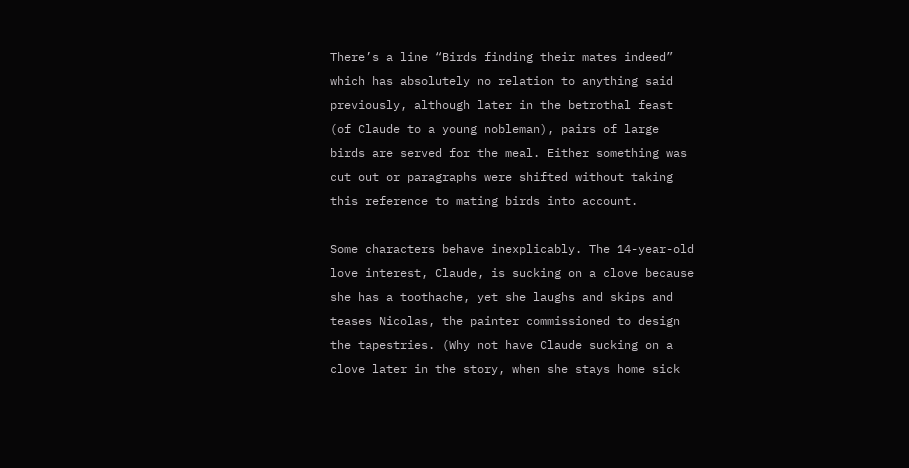There’s a line “Birds finding their mates indeed” which has absolutely no relation to anything said previously, although later in the betrothal feast (of Claude to a young nobleman), pairs of large birds are served for the meal. Either something was cut out or paragraphs were shifted without taking this reference to mating birds into account.

Some characters behave inexplicably. The 14-year-old love interest, Claude, is sucking on a clove because she has a toothache, yet she laughs and skips and teases Nicolas, the painter commissioned to design the tapestries. (Why not have Claude sucking on a clove later in the story, when she stays home sick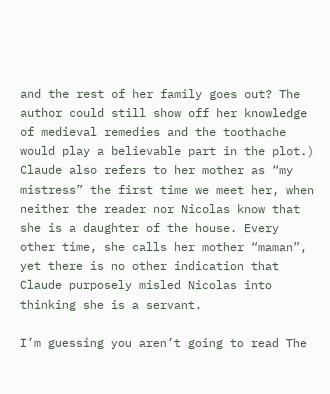and the rest of her family goes out? The author could still show off her knowledge of medieval remedies and the toothache would play a believable part in the plot.) Claude also refers to her mother as “my mistress” the first time we meet her, when neither the reader nor Nicolas know that she is a daughter of the house. Every other time, she calls her mother “maman”, yet there is no other indication that Claude purposely misled Nicolas into thinking she is a servant.

I’m guessing you aren’t going to read The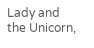Lady and the Unicorn,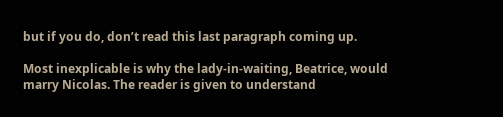but if you do, don’t read this last paragraph coming up.

Most inexplicable is why the lady-in-waiting, Beatrice, would marry Nicolas. The reader is given to understand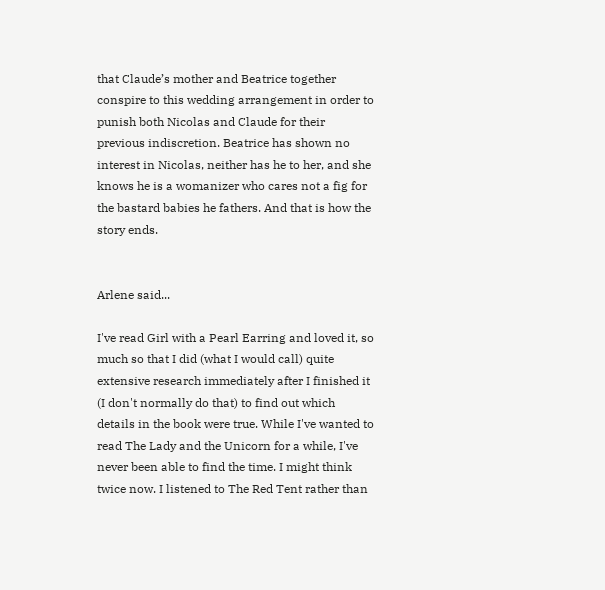that Claude’s mother and Beatrice together conspire to this wedding arrangement in order to punish both Nicolas and Claude for their previous indiscretion. Beatrice has shown no interest in Nicolas, neither has he to her, and she knows he is a womanizer who cares not a fig for the bastard babies he fathers. And that is how the story ends.


Arlene said...

I've read Girl with a Pearl Earring and loved it, so much so that I did (what I would call) quite extensive research immediately after I finished it (I don't normally do that) to find out which details in the book were true. While I've wanted to read The Lady and the Unicorn for a while, I've never been able to find the time. I might think twice now. I listened to The Red Tent rather than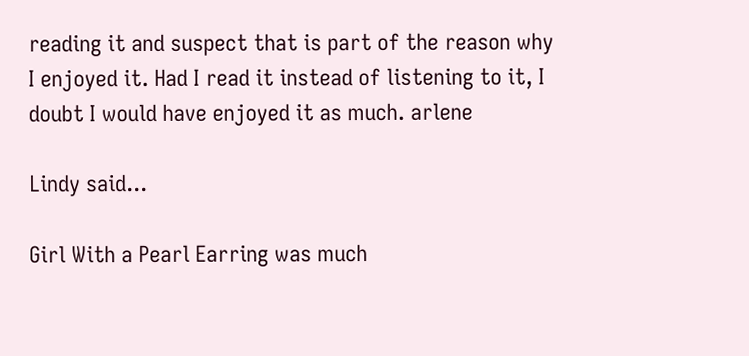reading it and suspect that is part of the reason why I enjoyed it. Had I read it instead of listening to it, I doubt I would have enjoyed it as much. arlene

Lindy said...

Girl With a Pearl Earring was much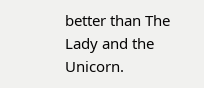better than The Lady and the Unicorn.